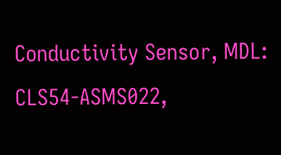Conductivity Sensor, MDL: CLS54-ASMS022,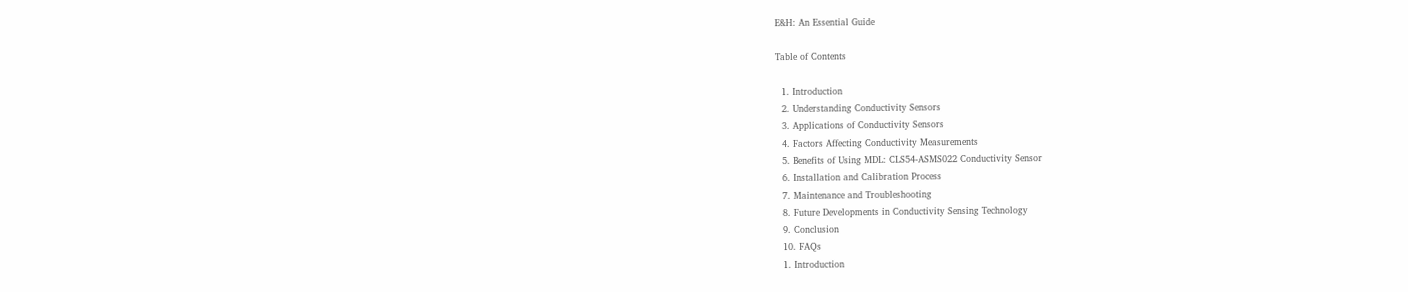E&H: An Essential Guide

Table of Contents

  1. Introduction
  2. Understanding Conductivity Sensors
  3. Applications of Conductivity Sensors
  4. Factors Affecting Conductivity Measurements
  5. Benefits of Using MDL: CLS54-ASMS022 Conductivity Sensor
  6. Installation and Calibration Process
  7. Maintenance and Troubleshooting
  8. Future Developments in Conductivity Sensing Technology
  9. Conclusion
  10. FAQs
  1. Introduction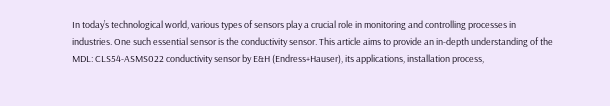In today’s technological world, various types of sensors play a crucial role in monitoring and controlling processes in industries. One such essential sensor is the conductivity sensor. This article aims to provide an in-depth understanding of the MDL: CLS54-ASMS022 conductivity sensor by E&H (Endress+Hauser), its applications, installation process,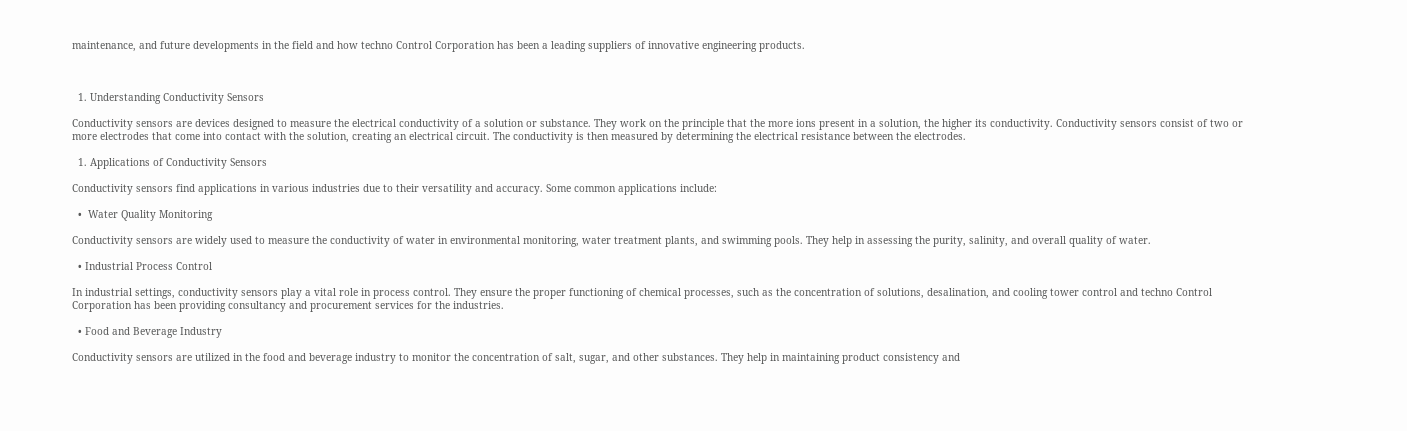maintenance, and future developments in the field and how techno Control Corporation has been a leading suppliers of innovative engineering products.



  1. Understanding Conductivity Sensors

Conductivity sensors are devices designed to measure the electrical conductivity of a solution or substance. They work on the principle that the more ions present in a solution, the higher its conductivity. Conductivity sensors consist of two or more electrodes that come into contact with the solution, creating an electrical circuit. The conductivity is then measured by determining the electrical resistance between the electrodes.

  1. Applications of Conductivity Sensors

Conductivity sensors find applications in various industries due to their versatility and accuracy. Some common applications include:

  •  Water Quality Monitoring

Conductivity sensors are widely used to measure the conductivity of water in environmental monitoring, water treatment plants, and swimming pools. They help in assessing the purity, salinity, and overall quality of water.

  • Industrial Process Control

In industrial settings, conductivity sensors play a vital role in process control. They ensure the proper functioning of chemical processes, such as the concentration of solutions, desalination, and cooling tower control and techno Control Corporation has been providing consultancy and procurement services for the industries.

  • Food and Beverage Industry

Conductivity sensors are utilized in the food and beverage industry to monitor the concentration of salt, sugar, and other substances. They help in maintaining product consistency and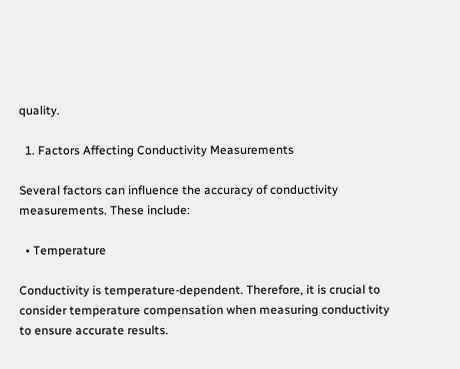quality.

  1. Factors Affecting Conductivity Measurements

Several factors can influence the accuracy of conductivity measurements. These include:

  • Temperature

Conductivity is temperature-dependent. Therefore, it is crucial to consider temperature compensation when measuring conductivity to ensure accurate results.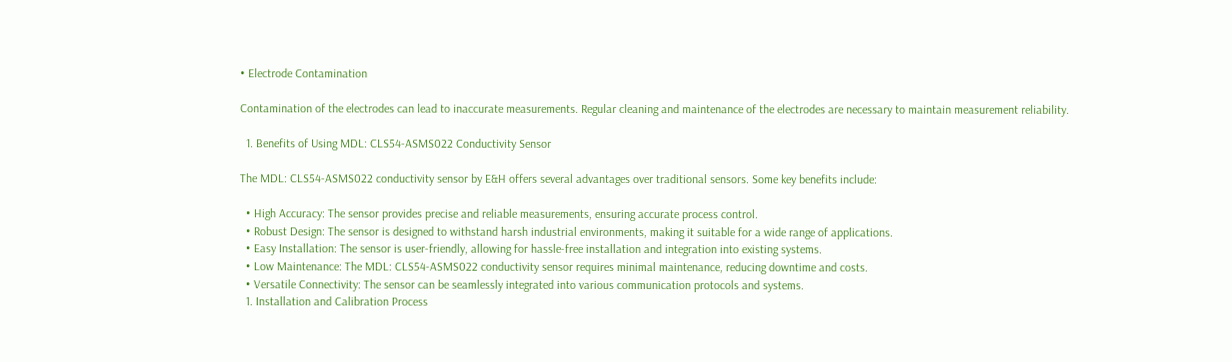• Electrode Contamination

Contamination of the electrodes can lead to inaccurate measurements. Regular cleaning and maintenance of the electrodes are necessary to maintain measurement reliability.

  1. Benefits of Using MDL: CLS54-ASMS022 Conductivity Sensor

The MDL: CLS54-ASMS022 conductivity sensor by E&H offers several advantages over traditional sensors. Some key benefits include:

  • High Accuracy: The sensor provides precise and reliable measurements, ensuring accurate process control.
  • Robust Design: The sensor is designed to withstand harsh industrial environments, making it suitable for a wide range of applications.
  • Easy Installation: The sensor is user-friendly, allowing for hassle-free installation and integration into existing systems.
  • Low Maintenance: The MDL: CLS54-ASMS022 conductivity sensor requires minimal maintenance, reducing downtime and costs.
  • Versatile Connectivity: The sensor can be seamlessly integrated into various communication protocols and systems.
  1. Installation and Calibration Process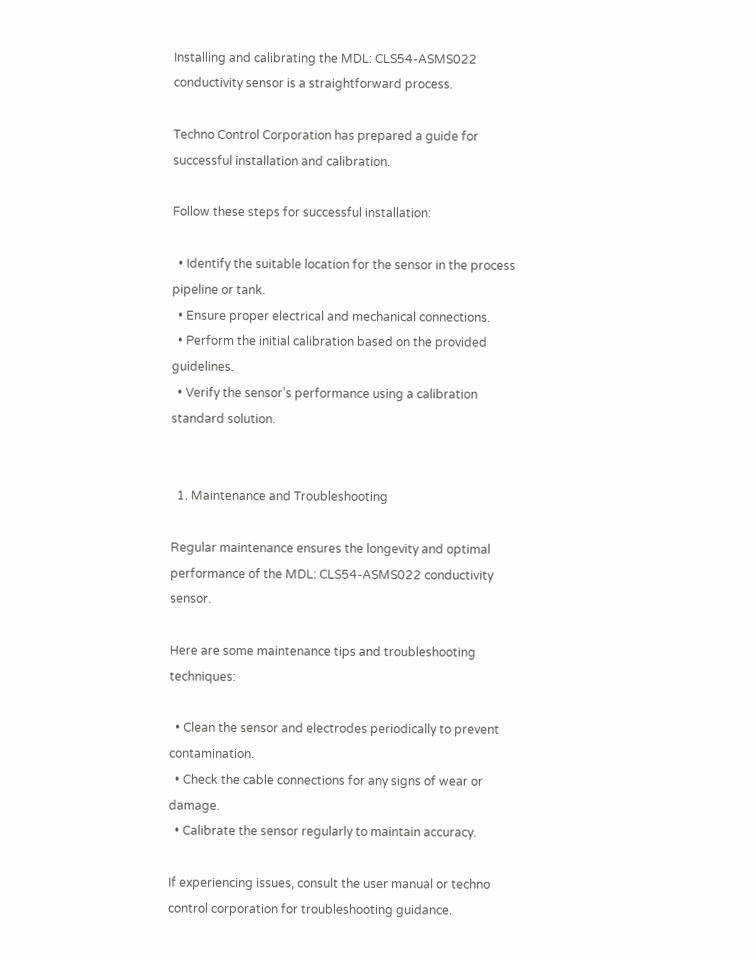Installing and calibrating the MDL: CLS54-ASMS022 conductivity sensor is a straightforward process.

Techno Control Corporation has prepared a guide for successful installation and calibration.

Follow these steps for successful installation:

  • Identify the suitable location for the sensor in the process pipeline or tank.
  • Ensure proper electrical and mechanical connections.
  • Perform the initial calibration based on the provided guidelines.
  • Verify the sensor’s performance using a calibration standard solution.


  1. Maintenance and Troubleshooting

Regular maintenance ensures the longevity and optimal performance of the MDL: CLS54-ASMS022 conductivity sensor.

Here are some maintenance tips and troubleshooting techniques:

  • Clean the sensor and electrodes periodically to prevent contamination.
  • Check the cable connections for any signs of wear or damage.
  • Calibrate the sensor regularly to maintain accuracy.

If experiencing issues, consult the user manual or techno control corporation for troubleshooting guidance.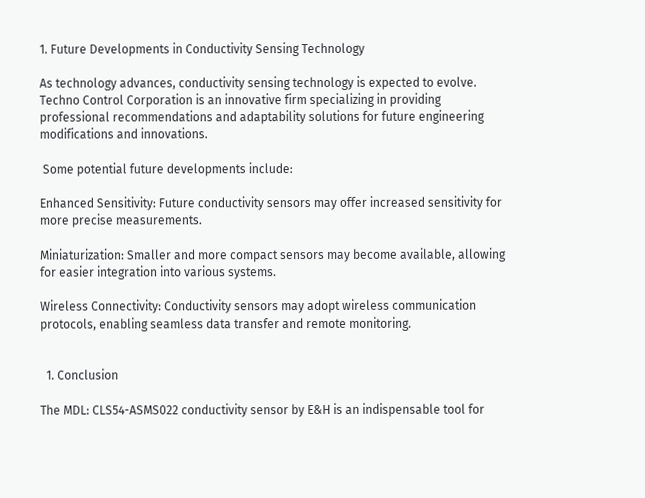1. Future Developments in Conductivity Sensing Technology

As technology advances, conductivity sensing technology is expected to evolve. Techno Control Corporation is an innovative firm specializing in providing professional recommendations and adaptability solutions for future engineering modifications and innovations.

 Some potential future developments include:

Enhanced Sensitivity: Future conductivity sensors may offer increased sensitivity for more precise measurements.

Miniaturization: Smaller and more compact sensors may become available, allowing for easier integration into various systems.

Wireless Connectivity: Conductivity sensors may adopt wireless communication protocols, enabling seamless data transfer and remote monitoring.


  1. Conclusion

The MDL: CLS54-ASMS022 conductivity sensor by E&H is an indispensable tool for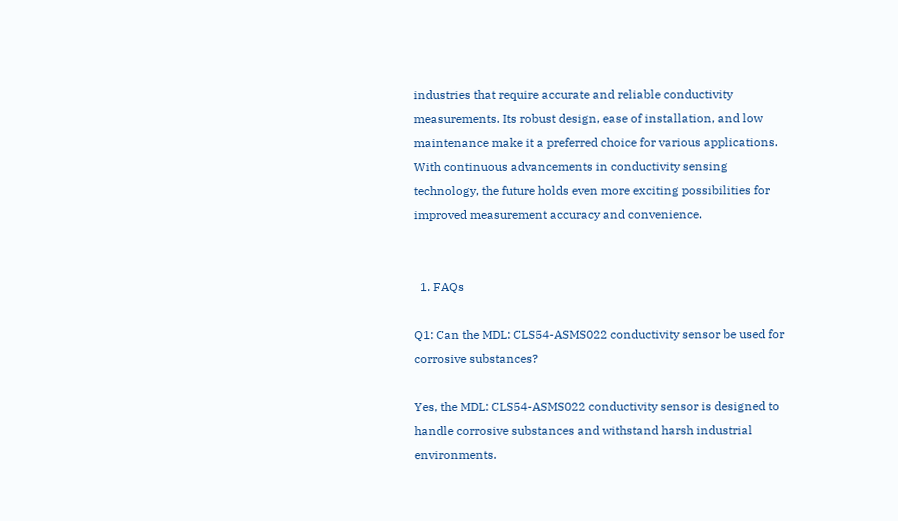industries that require accurate and reliable conductivity measurements. Its robust design, ease of installation, and low maintenance make it a preferred choice for various applications. With continuous advancements in conductivity sensing technology, the future holds even more exciting possibilities for improved measurement accuracy and convenience.


  1. FAQs

Q1: Can the MDL: CLS54-ASMS022 conductivity sensor be used for corrosive substances?

Yes, the MDL: CLS54-ASMS022 conductivity sensor is designed to handle corrosive substances and withstand harsh industrial environments.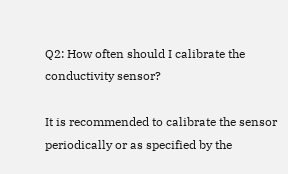Q2: How often should I calibrate the conductivity sensor?

It is recommended to calibrate the sensor periodically or as specified by the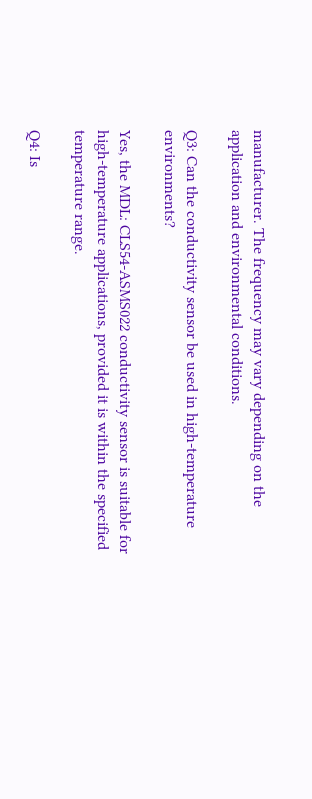manufacturer. The frequency may vary depending on the application and environmental conditions.

Q3: Can the conductivity sensor be used in high-temperature environments?

Yes, the MDL: CLS54-ASMS022 conductivity sensor is suitable for high-temperature applications, provided it is within the specified temperature range.

Q4: Is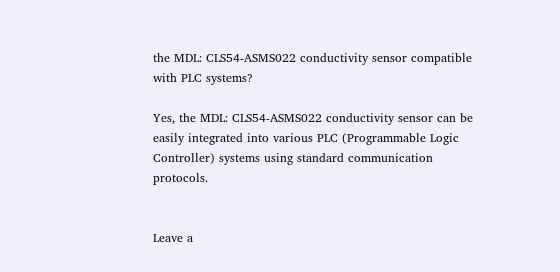the MDL: CLS54-ASMS022 conductivity sensor compatible with PLC systems?

Yes, the MDL: CLS54-ASMS022 conductivity sensor can be easily integrated into various PLC (Programmable Logic Controller) systems using standard communication protocols.


Leave a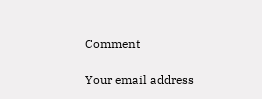Comment

Your email address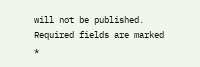will not be published. Required fields are marked *